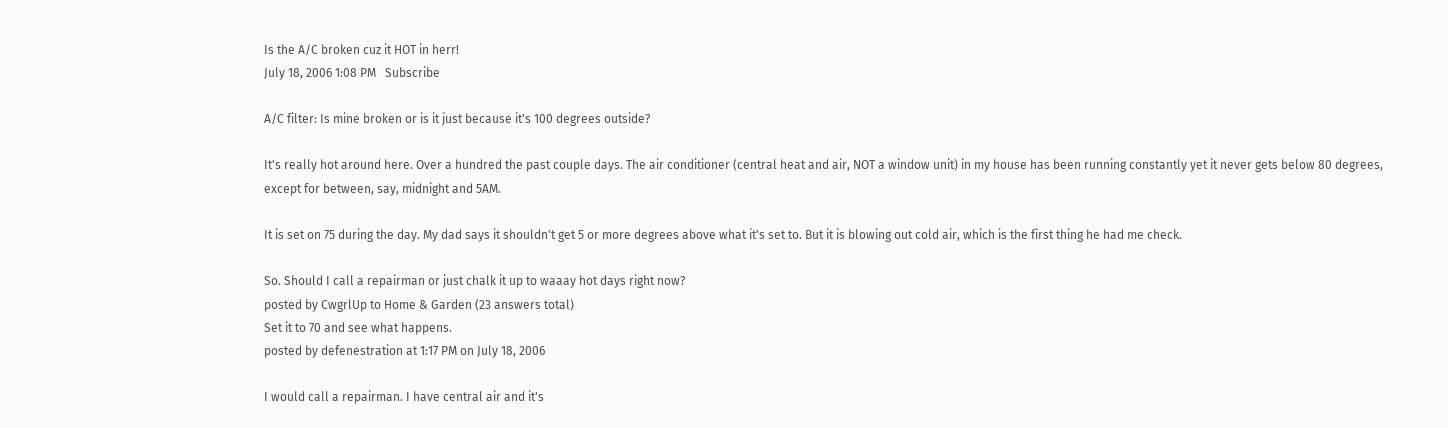Is the A/C broken cuz it HOT in herr!
July 18, 2006 1:08 PM   Subscribe

A/C filter: Is mine broken or is it just because it's 100 degrees outside?

It's really hot around here. Over a hundred the past couple days. The air conditioner (central heat and air, NOT a window unit) in my house has been running constantly yet it never gets below 80 degrees, except for between, say, midnight and 5AM.

It is set on 75 during the day. My dad says it shouldn't get 5 or more degrees above what it's set to. But it is blowing out cold air, which is the first thing he had me check.

So. Should I call a repairman or just chalk it up to waaay hot days right now?
posted by CwgrlUp to Home & Garden (23 answers total)
Set it to 70 and see what happens.
posted by defenestration at 1:17 PM on July 18, 2006

I would call a repairman. I have central air and it's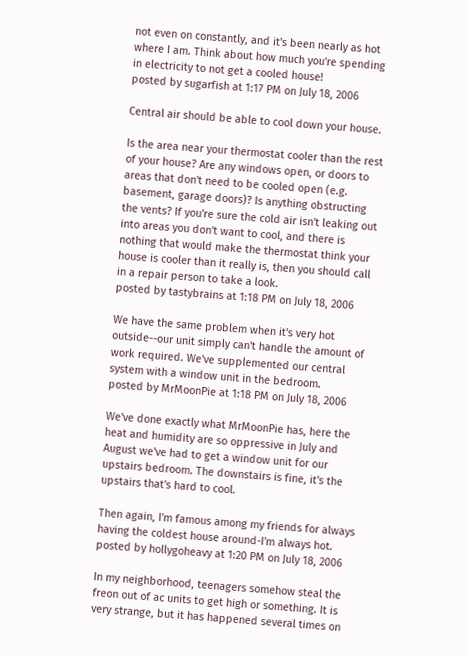not even on constantly, and it's been nearly as hot where I am. Think about how much you're spending in electricity to not get a cooled house!
posted by sugarfish at 1:17 PM on July 18, 2006

Central air should be able to cool down your house.

Is the area near your thermostat cooler than the rest of your house? Are any windows open, or doors to areas that don't need to be cooled open (e.g. basement, garage doors)? Is anything obstructing the vents? If you're sure the cold air isn't leaking out into areas you don't want to cool, and there is nothing that would make the thermostat think your house is cooler than it really is, then you should call in a repair person to take a look.
posted by tastybrains at 1:18 PM on July 18, 2006

We have the same problem when it's very hot outside--our unit simply can't handle the amount of work required. We've supplemented our central system with a window unit in the bedroom.
posted by MrMoonPie at 1:18 PM on July 18, 2006

We've done exactly what MrMoonPie has, here the heat and humidity are so oppressive in July and August we've had to get a window unit for our upstairs bedroom. The downstairs is fine, it's the upstairs that's hard to cool.

Then again, I'm famous among my friends for always having the coldest house around-I'm always hot.
posted by hollygoheavy at 1:20 PM on July 18, 2006

In my neighborhood, teenagers somehow steal the freon out of ac units to get high or something. It is very strange, but it has happened several times on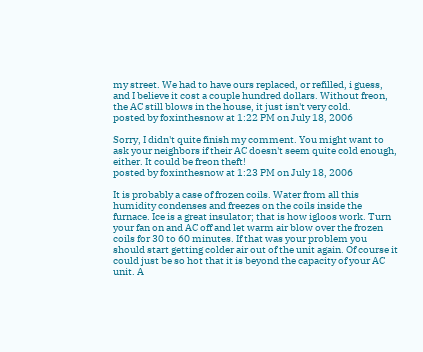my street. We had to have ours replaced, or refilled, i guess, and I believe it cost a couple hundred dollars. Without freon, the AC still blows in the house, it just isn't very cold.
posted by foxinthesnow at 1:22 PM on July 18, 2006

Sorry, I didn't quite finish my comment. You might want to ask your neighbors if their AC doesn't seem quite cold enough, either. It could be freon theft!
posted by foxinthesnow at 1:23 PM on July 18, 2006

It is probably a case of frozen coils. Water from all this humidity condenses and freezes on the coils inside the furnace. Ice is a great insulator; that is how igloos work. Turn your fan on and AC off and let warm air blow over the frozen coils for 30 to 60 minutes. If that was your problem you should start getting colder air out of the unit again. Of course it could just be so hot that it is beyond the capacity of your AC unit. A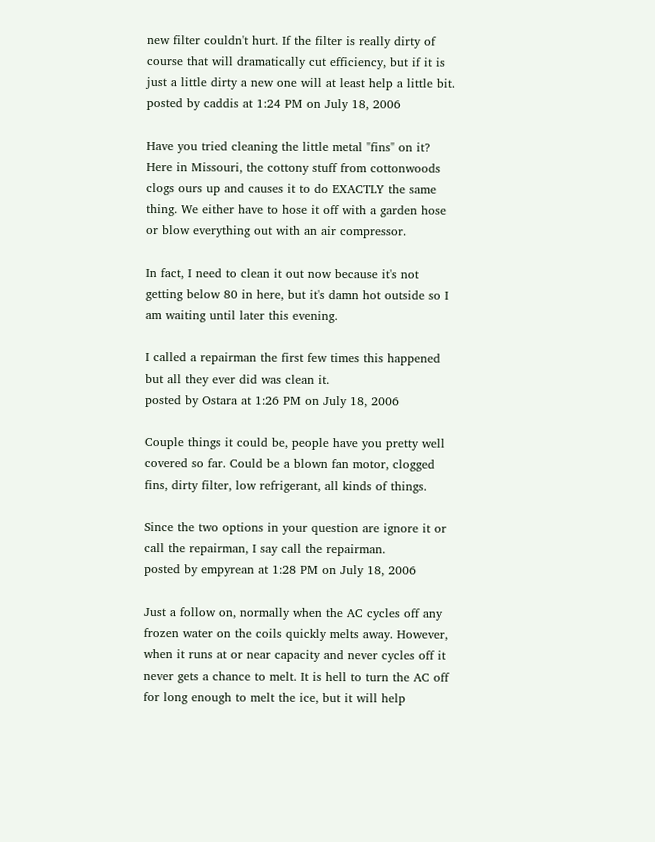new filter couldn't hurt. If the filter is really dirty of course that will dramatically cut efficiency, but if it is just a little dirty a new one will at least help a little bit.
posted by caddis at 1:24 PM on July 18, 2006

Have you tried cleaning the little metal "fins" on it? Here in Missouri, the cottony stuff from cottonwoods clogs ours up and causes it to do EXACTLY the same thing. We either have to hose it off with a garden hose or blow everything out with an air compressor.

In fact, I need to clean it out now because it's not getting below 80 in here, but it's damn hot outside so I am waiting until later this evening.

I called a repairman the first few times this happened but all they ever did was clean it.
posted by Ostara at 1:26 PM on July 18, 2006

Couple things it could be, people have you pretty well covered so far. Could be a blown fan motor, clogged fins, dirty filter, low refrigerant, all kinds of things.

Since the two options in your question are ignore it or call the repairman, I say call the repairman.
posted by empyrean at 1:28 PM on July 18, 2006

Just a follow on, normally when the AC cycles off any frozen water on the coils quickly melts away. However, when it runs at or near capacity and never cycles off it never gets a chance to melt. It is hell to turn the AC off for long enough to melt the ice, but it will help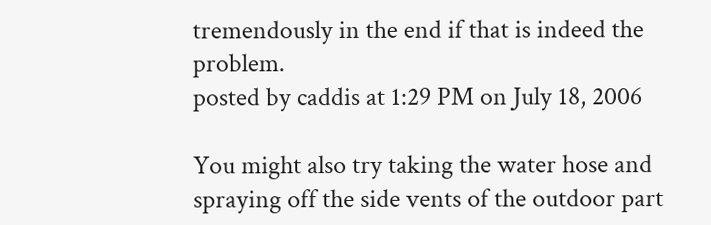tremendously in the end if that is indeed the problem.
posted by caddis at 1:29 PM on July 18, 2006

You might also try taking the water hose and spraying off the side vents of the outdoor part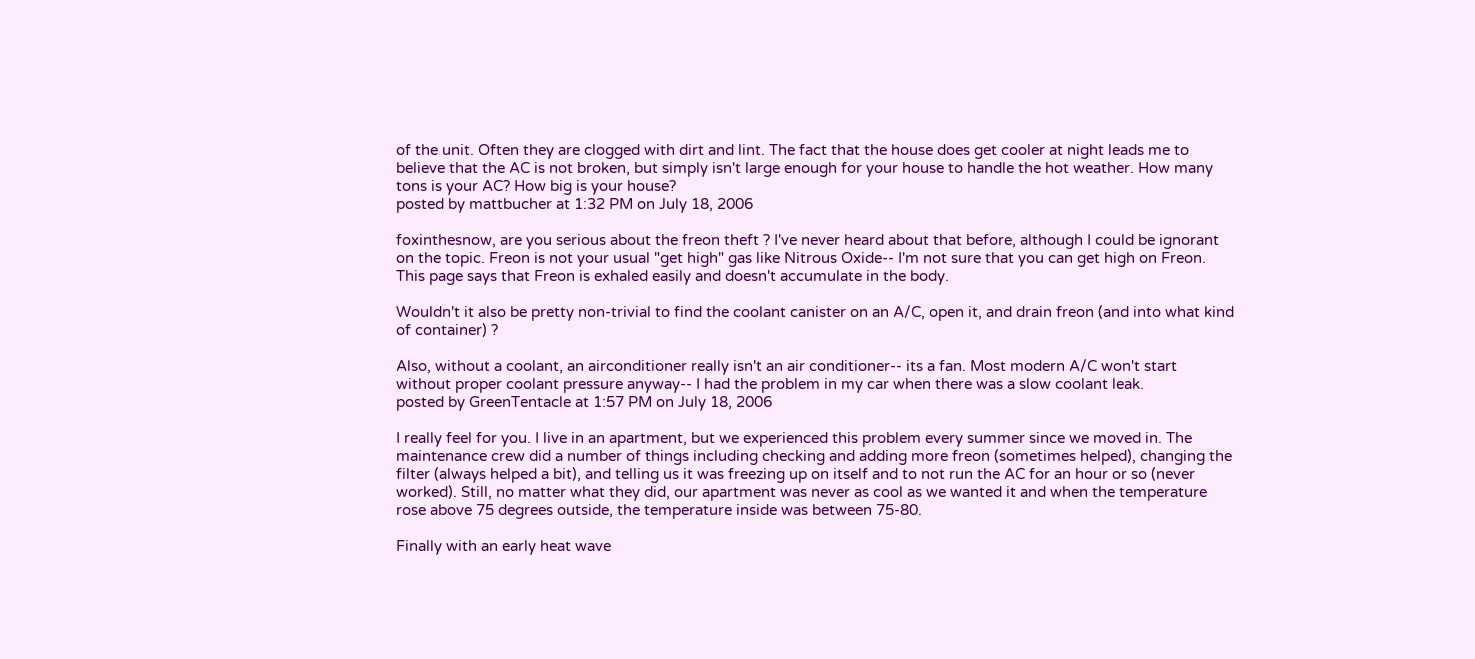of the unit. Often they are clogged with dirt and lint. The fact that the house does get cooler at night leads me to believe that the AC is not broken, but simply isn't large enough for your house to handle the hot weather. How many tons is your AC? How big is your house?
posted by mattbucher at 1:32 PM on July 18, 2006

foxinthesnow, are you serious about the freon theft ? I've never heard about that before, although I could be ignorant on the topic. Freon is not your usual "get high" gas like Nitrous Oxide-- I'm not sure that you can get high on Freon. This page says that Freon is exhaled easily and doesn't accumulate in the body.

Wouldn't it also be pretty non-trivial to find the coolant canister on an A/C, open it, and drain freon (and into what kind of container) ?

Also, without a coolant, an airconditioner really isn't an air conditioner-- its a fan. Most modern A/C won't start without proper coolant pressure anyway-- I had the problem in my car when there was a slow coolant leak.
posted by GreenTentacle at 1:57 PM on July 18, 2006

I really feel for you. I live in an apartment, but we experienced this problem every summer since we moved in. The maintenance crew did a number of things including checking and adding more freon (sometimes helped), changing the filter (always helped a bit), and telling us it was freezing up on itself and to not run the AC for an hour or so (never worked). Still, no matter what they did, our apartment was never as cool as we wanted it and when the temperature rose above 75 degrees outside, the temperature inside was between 75-80.

Finally with an early heat wave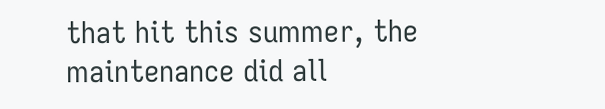that hit this summer, the maintenance did all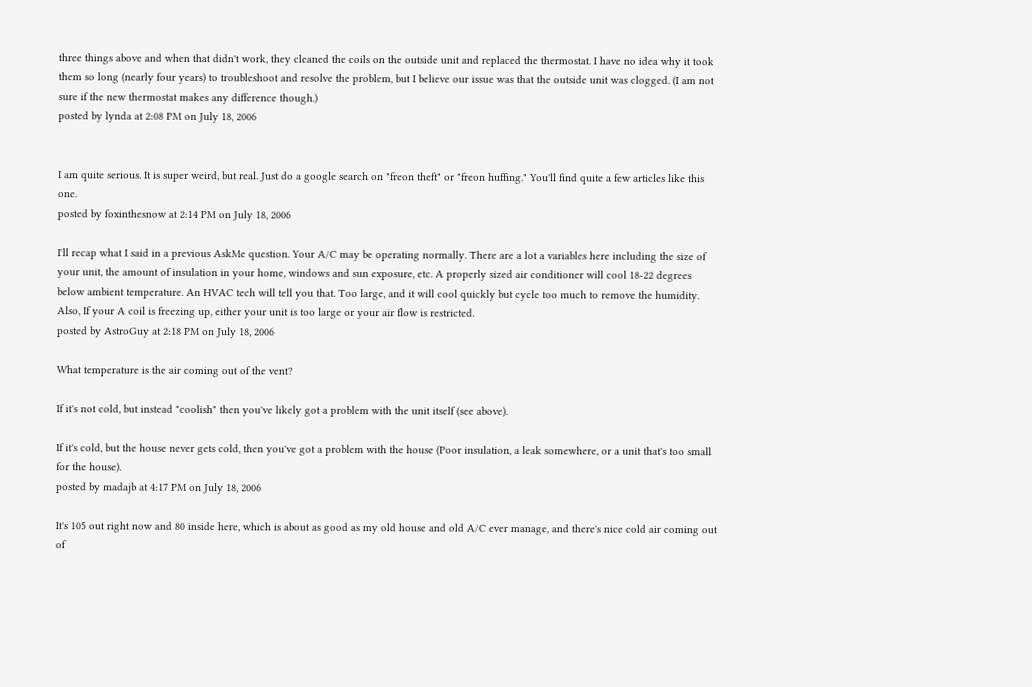three things above and when that didn't work, they cleaned the coils on the outside unit and replaced the thermostat. I have no idea why it took them so long (nearly four years) to troubleshoot and resolve the problem, but I believe our issue was that the outside unit was clogged. (I am not sure if the new thermostat makes any difference though.)
posted by lynda at 2:08 PM on July 18, 2006


I am quite serious. It is super weird, but real. Just do a google search on "freon theft" or "freon huffing." You'll find quite a few articles like this one.
posted by foxinthesnow at 2:14 PM on July 18, 2006

I'll recap what I said in a previous AskMe question. Your A/C may be operating normally. There are a lot a variables here including the size of your unit, the amount of insulation in your home, windows and sun exposure, etc. A properly sized air conditioner will cool 18-22 degrees below ambient temperature. An HVAC tech will tell you that. Too large, and it will cool quickly but cycle too much to remove the humidity. Also, If your A coil is freezing up, either your unit is too large or your air flow is restricted.
posted by AstroGuy at 2:18 PM on July 18, 2006

What temperature is the air coming out of the vent?

If it's not cold, but instead "coolish" then you've likely got a problem with the unit itself (see above).

If it's cold, but the house never gets cold, then you've got a problem with the house (Poor insulation, a leak somewhere, or a unit that's too small for the house).
posted by madajb at 4:17 PM on July 18, 2006

It's 105 out right now and 80 inside here, which is about as good as my old house and old A/C ever manage, and there's nice cold air coming out of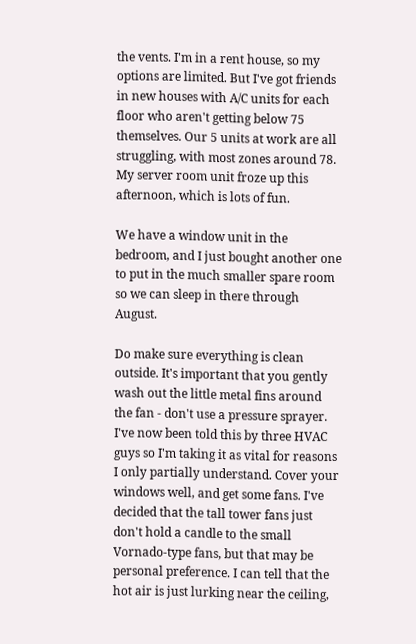the vents. I'm in a rent house, so my options are limited. But I've got friends in new houses with A/C units for each floor who aren't getting below 75 themselves. Our 5 units at work are all struggling, with most zones around 78. My server room unit froze up this afternoon, which is lots of fun.

We have a window unit in the bedroom, and I just bought another one to put in the much smaller spare room so we can sleep in there through August.

Do make sure everything is clean outside. It's important that you gently wash out the little metal fins around the fan - don't use a pressure sprayer. I've now been told this by three HVAC guys so I'm taking it as vital for reasons I only partially understand. Cover your windows well, and get some fans. I've decided that the tall tower fans just don't hold a candle to the small Vornado-type fans, but that may be personal preference. I can tell that the hot air is just lurking near the ceiling,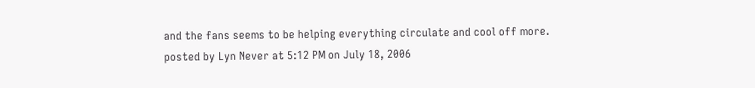and the fans seems to be helping everything circulate and cool off more.
posted by Lyn Never at 5:12 PM on July 18, 2006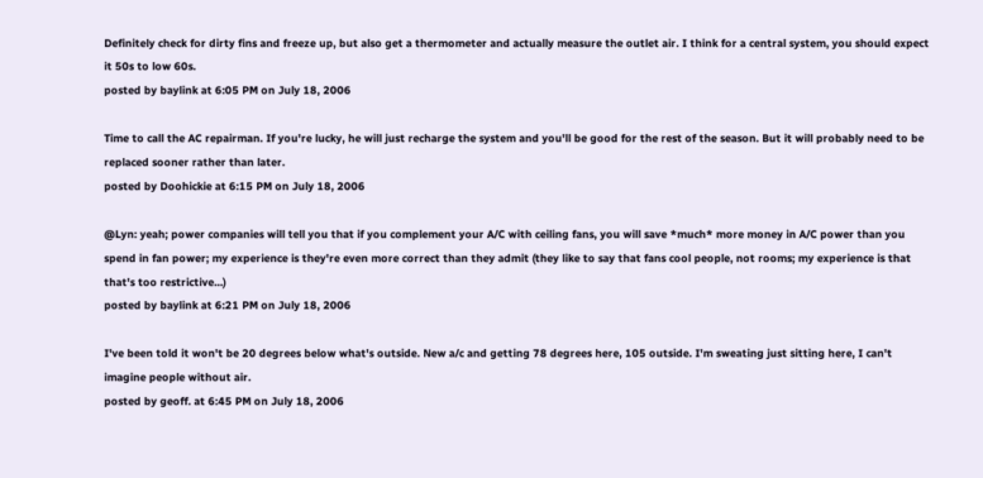Definitely check for dirty fins and freeze up, but also get a thermometer and actually measure the outlet air. I think for a central system, you should expect it 50s to low 60s.
posted by baylink at 6:05 PM on July 18, 2006

Time to call the AC repairman. If you're lucky, he will just recharge the system and you'll be good for the rest of the season. But it will probably need to be replaced sooner rather than later.
posted by Doohickie at 6:15 PM on July 18, 2006

@Lyn: yeah; power companies will tell you that if you complement your A/C with ceiling fans, you will save *much* more money in A/C power than you spend in fan power; my experience is they're even more correct than they admit (they like to say that fans cool people, not rooms; my experience is that that's too restrictive...)
posted by baylink at 6:21 PM on July 18, 2006

I've been told it won't be 20 degrees below what's outside. New a/c and getting 78 degrees here, 105 outside. I'm sweating just sitting here, I can't imagine people without air.
posted by geoff. at 6:45 PM on July 18, 2006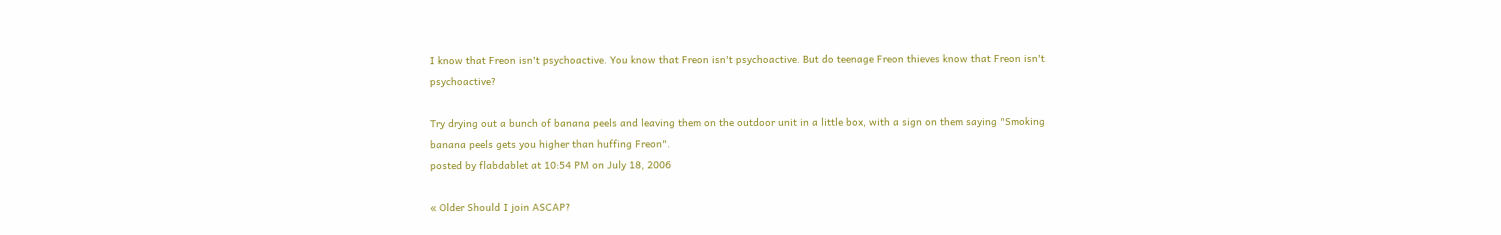I know that Freon isn't psychoactive. You know that Freon isn't psychoactive. But do teenage Freon thieves know that Freon isn't psychoactive?

Try drying out a bunch of banana peels and leaving them on the outdoor unit in a little box, with a sign on them saying "Smoking banana peels gets you higher than huffing Freon".
posted by flabdablet at 10:54 PM on July 18, 2006

« Older Should I join ASCAP?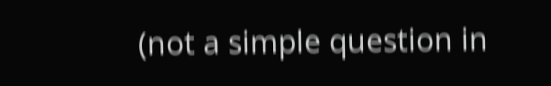(not a simple question in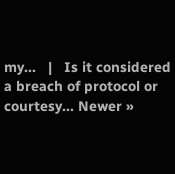my...   |   Is it considered a breach of protocol or courtesy... Newer »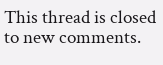This thread is closed to new comments.